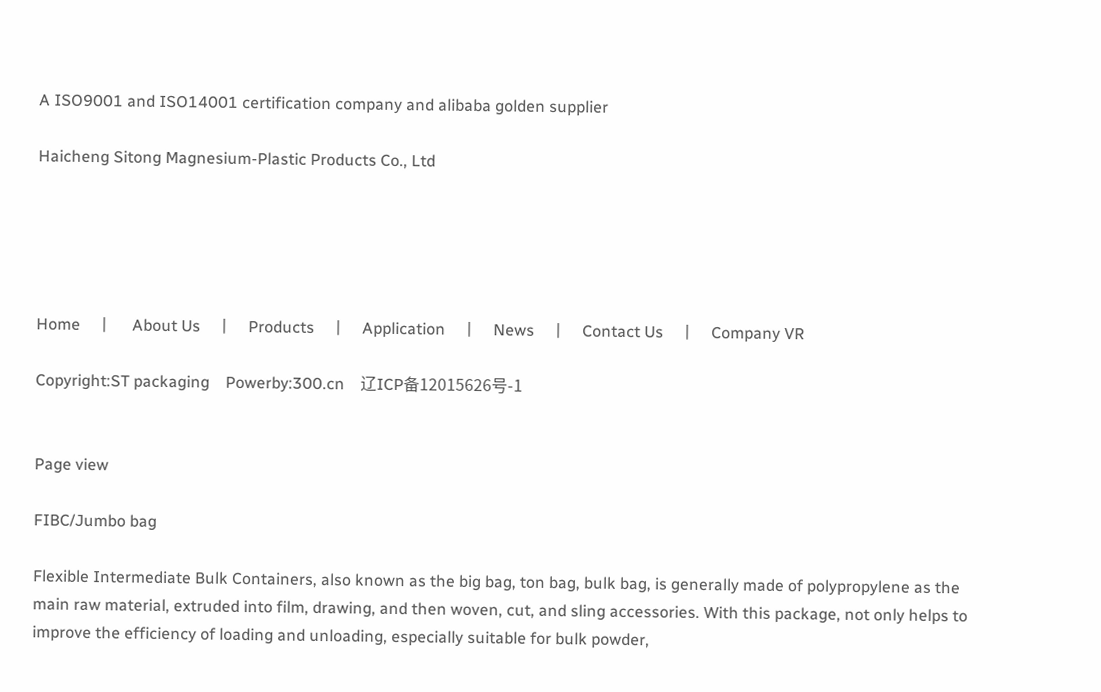A ISO9001 and ISO14001 certification company and alibaba golden supplier

Haicheng Sitong Magnesium-Plastic Products Co., Ltd





Home    丨     About Us    丨    Products    丨    Application    丨    News    丨    Contact Us    丨    Company VR

Copyright:ST packaging    Powerby:300.cn    辽ICP备12015626号-1


Page view

FIBC/Jumbo bag

Flexible Intermediate Bulk Containers, also known as the big bag, ton bag, bulk bag, is generally made of polypropylene as the main raw material, extruded into film, drawing, and then woven, cut, and sling accessories. With this package, not only helps to improve the efficiency of loading and unloading, especially suitable for bulk powder,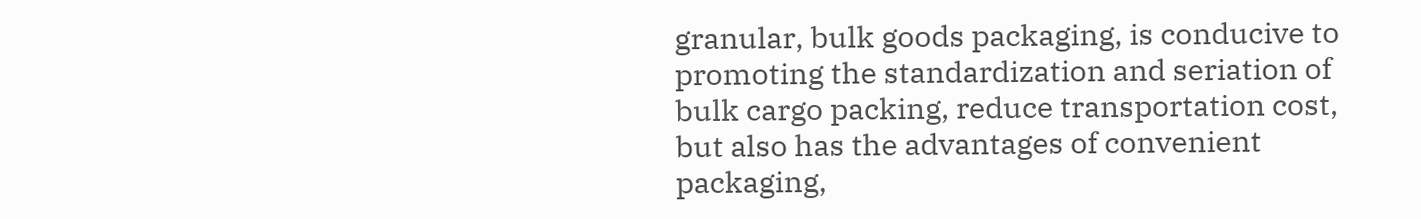granular, bulk goods packaging, is conducive to promoting the standardization and seriation of bulk cargo packing, reduce transportation cost, but also has the advantages of convenient packaging,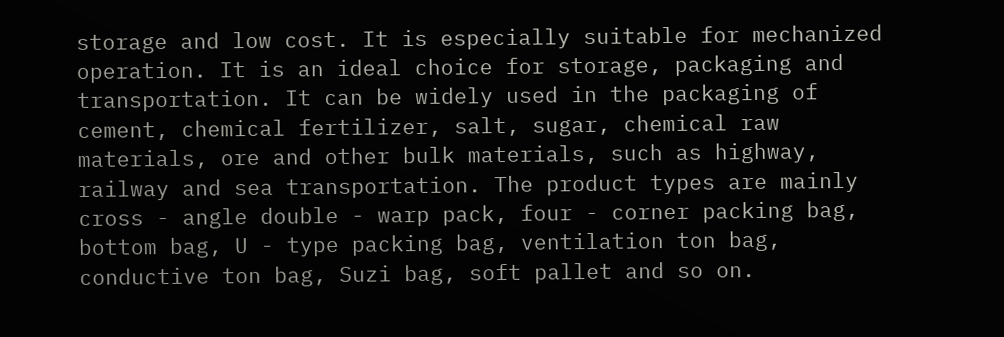storage and low cost. It is especially suitable for mechanized operation. It is an ideal choice for storage, packaging and transportation. It can be widely used in the packaging of cement, chemical fertilizer, salt, sugar, chemical raw materials, ore and other bulk materials, such as highway, railway and sea transportation. The product types are mainly cross - angle double - warp pack, four - corner packing bag, bottom bag, U - type packing bag, ventilation ton bag, conductive ton bag, Suzi bag, soft pallet and so on.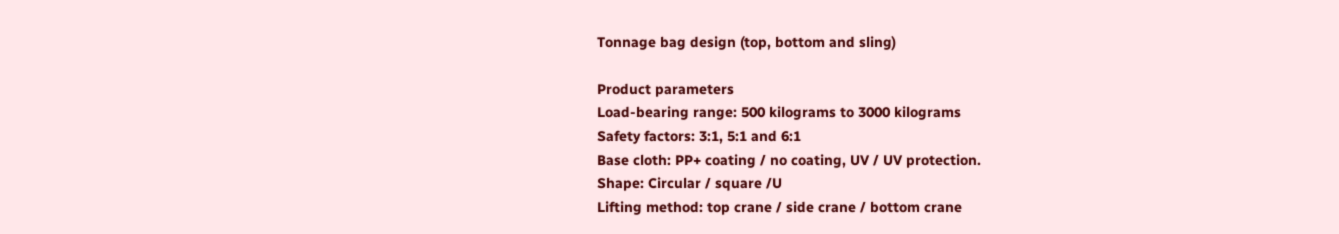Tonnage bag design (top, bottom and sling)

Product parameters
Load-bearing range: 500 kilograms to 3000 kilograms
Safety factors: 3:1, 5:1 and 6:1
Base cloth: PP+ coating / no coating, UV / UV protection.
Shape: Circular / square /U
Lifting method: top crane / side crane / bottom crane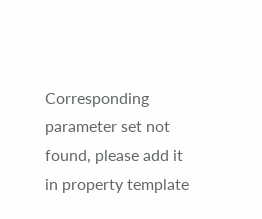Corresponding parameter set not found, please add it in property template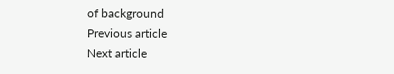of background
Previous article
Next article